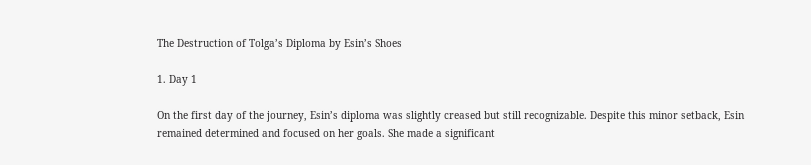The Destruction of Tolga’s Diploma by Esin’s Shoes

1. Day 1

On the first day of the journey, Esin’s diploma was slightly creased but still recognizable. Despite this minor setback, Esin remained determined and focused on her goals. She made a significant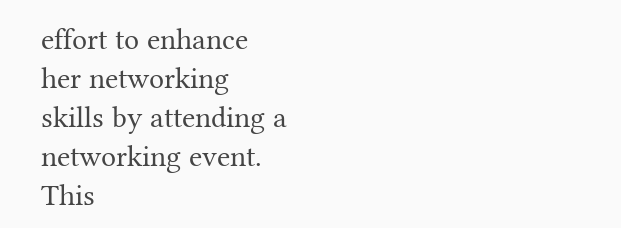effort to enhance her networking skills by attending a networking event. This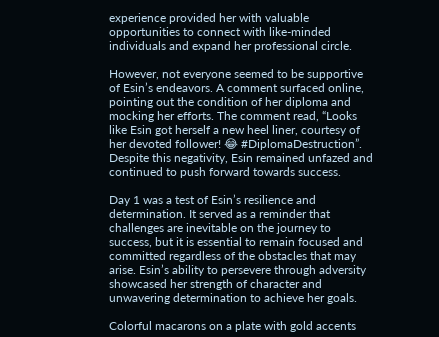experience provided her with valuable opportunities to connect with like-minded individuals and expand her professional circle.

However, not everyone seemed to be supportive of Esin’s endeavors. A comment surfaced online, pointing out the condition of her diploma and mocking her efforts. The comment read, “Looks like Esin got herself a new heel liner, courtesy of her devoted follower! 😂 #DiplomaDestruction”. Despite this negativity, Esin remained unfazed and continued to push forward towards success.

Day 1 was a test of Esin’s resilience and determination. It served as a reminder that challenges are inevitable on the journey to success, but it is essential to remain focused and committed regardless of the obstacles that may arise. Esin’s ability to persevere through adversity showcased her strength of character and unwavering determination to achieve her goals.

Colorful macarons on a plate with gold accents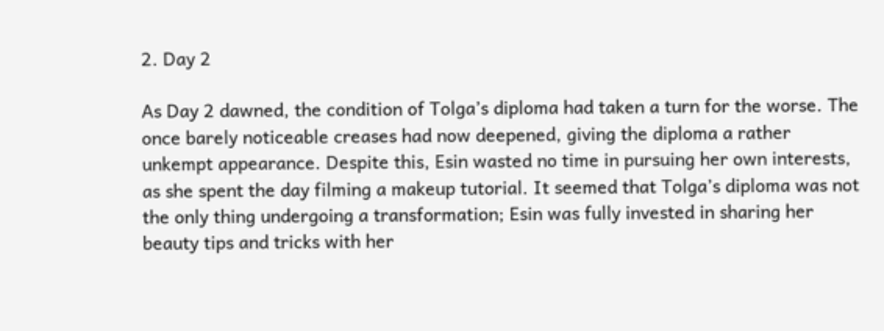2. Day 2

As Day 2 dawned, the condition of Tolga’s diploma had taken a turn for the worse. The once barely noticeable creases had now deepened, giving the diploma a rather unkempt appearance. Despite this, Esin wasted no time in pursuing her own interests, as she spent the day filming a makeup tutorial. It seemed that Tolga’s diploma was not the only thing undergoing a transformation; Esin was fully invested in sharing her beauty tips and tricks with her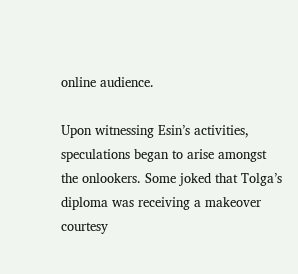online audience.

Upon witnessing Esin’s activities, speculations began to arise amongst the onlookers. Some joked that Tolga’s diploma was receiving a makeover courtesy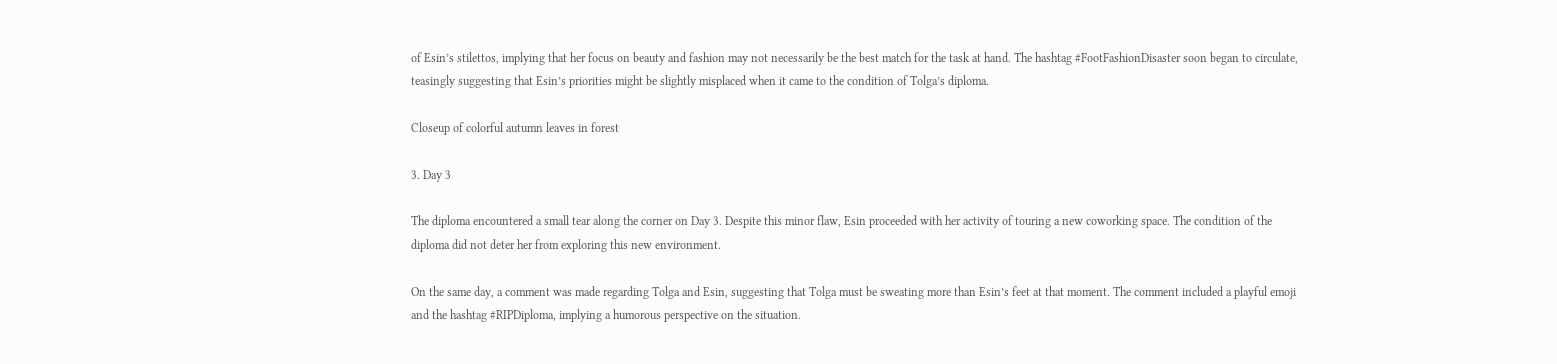of Esin’s stilettos, implying that her focus on beauty and fashion may not necessarily be the best match for the task at hand. The hashtag #FootFashionDisaster soon began to circulate, teasingly suggesting that Esin’s priorities might be slightly misplaced when it came to the condition of Tolga’s diploma.

Closeup of colorful autumn leaves in forest

3. Day 3

The diploma encountered a small tear along the corner on Day 3. Despite this minor flaw, Esin proceeded with her activity of touring a new coworking space. The condition of the diploma did not deter her from exploring this new environment.

On the same day, a comment was made regarding Tolga and Esin, suggesting that Tolga must be sweating more than Esin’s feet at that moment. The comment included a playful emoji and the hashtag #RIPDiploma, implying a humorous perspective on the situation.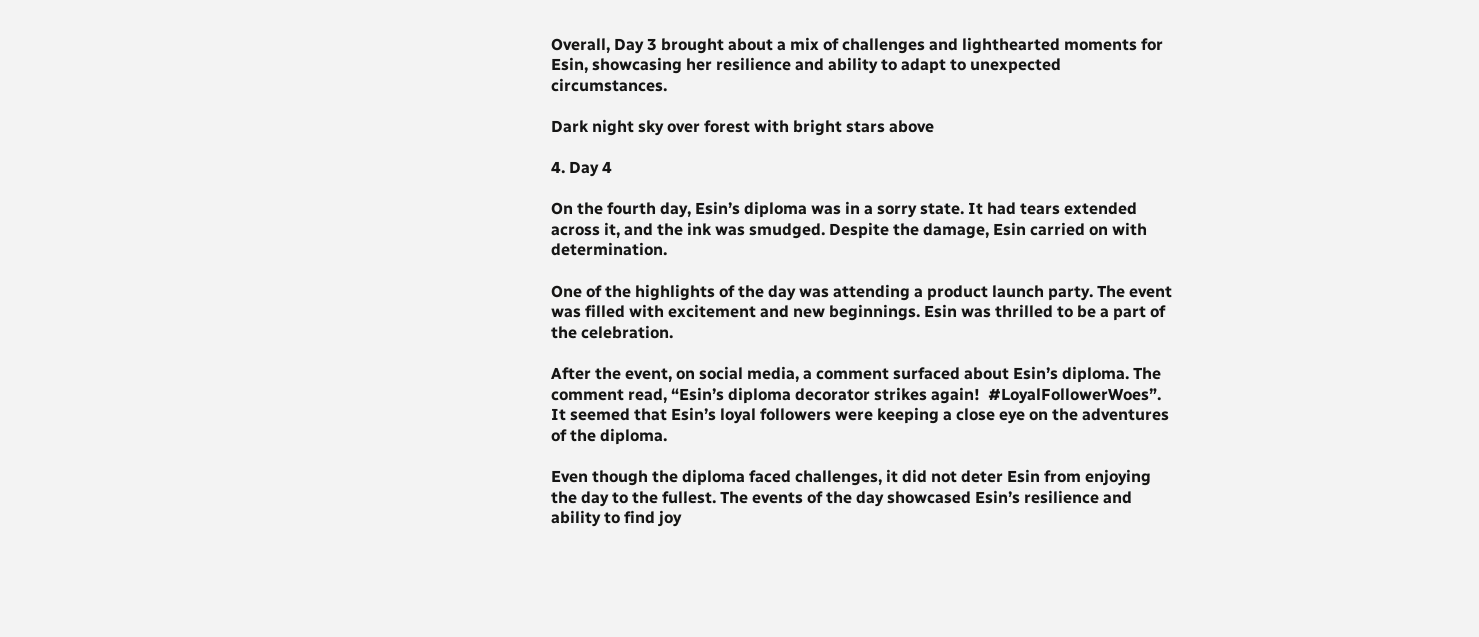Overall, Day 3 brought about a mix of challenges and lighthearted moments for Esin, showcasing her resilience and ability to adapt to unexpected circumstances.

Dark night sky over forest with bright stars above

4. Day 4

On the fourth day, Esin’s diploma was in a sorry state. It had tears extended across it, and the ink was smudged. Despite the damage, Esin carried on with determination.

One of the highlights of the day was attending a product launch party. The event was filled with excitement and new beginnings. Esin was thrilled to be a part of the celebration.

After the event, on social media, a comment surfaced about Esin’s diploma. The comment read, “Esin’s diploma decorator strikes again!  #LoyalFollowerWoes”. It seemed that Esin’s loyal followers were keeping a close eye on the adventures of the diploma.

Even though the diploma faced challenges, it did not deter Esin from enjoying the day to the fullest. The events of the day showcased Esin’s resilience and ability to find joy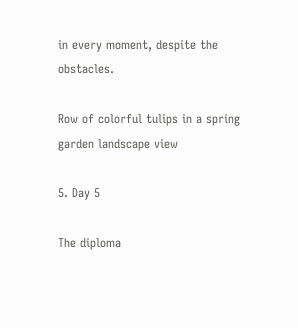in every moment, despite the obstacles.

Row of colorful tulips in a spring garden landscape view

5. Day 5

The diploma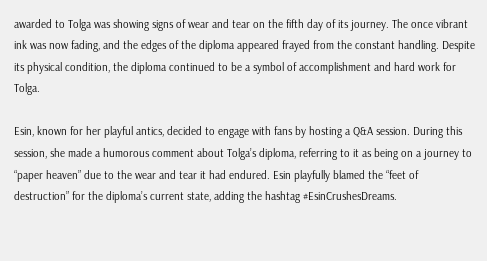awarded to Tolga was showing signs of wear and tear on the fifth day of its journey. The once vibrant ink was now fading, and the edges of the diploma appeared frayed from the constant handling. Despite its physical condition, the diploma continued to be a symbol of accomplishment and hard work for Tolga.

Esin, known for her playful antics, decided to engage with fans by hosting a Q&A session. During this session, she made a humorous comment about Tolga’s diploma, referring to it as being on a journey to “paper heaven” due to the wear and tear it had endured. Esin playfully blamed the “feet of destruction” for the diploma’s current state, adding the hashtag #EsinCrushesDreams.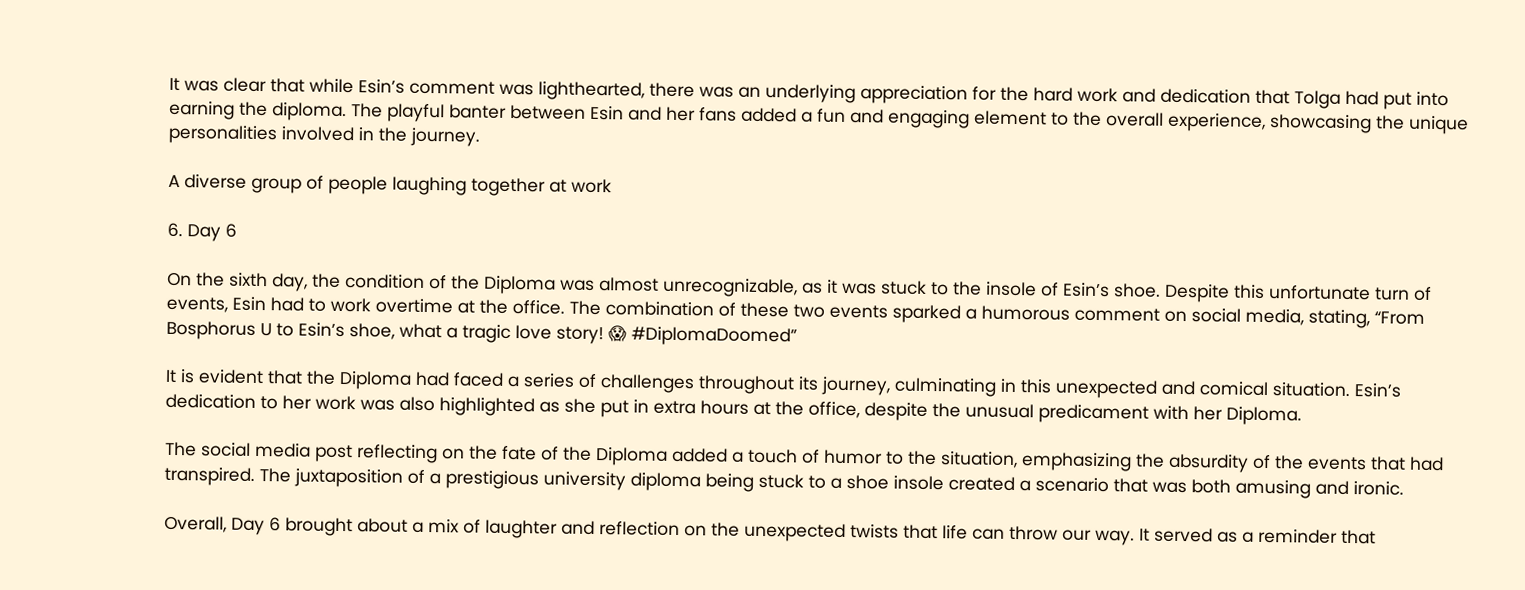It was clear that while Esin’s comment was lighthearted, there was an underlying appreciation for the hard work and dedication that Tolga had put into earning the diploma. The playful banter between Esin and her fans added a fun and engaging element to the overall experience, showcasing the unique personalities involved in the journey.

A diverse group of people laughing together at work

6. Day 6

On the sixth day, the condition of the Diploma was almost unrecognizable, as it was stuck to the insole of Esin’s shoe. Despite this unfortunate turn of events, Esin had to work overtime at the office. The combination of these two events sparked a humorous comment on social media, stating, “From Bosphorus U to Esin’s shoe, what a tragic love story! 😱 #DiplomaDoomed”

It is evident that the Diploma had faced a series of challenges throughout its journey, culminating in this unexpected and comical situation. Esin’s dedication to her work was also highlighted as she put in extra hours at the office, despite the unusual predicament with her Diploma.

The social media post reflecting on the fate of the Diploma added a touch of humor to the situation, emphasizing the absurdity of the events that had transpired. The juxtaposition of a prestigious university diploma being stuck to a shoe insole created a scenario that was both amusing and ironic.

Overall, Day 6 brought about a mix of laughter and reflection on the unexpected twists that life can throw our way. It served as a reminder that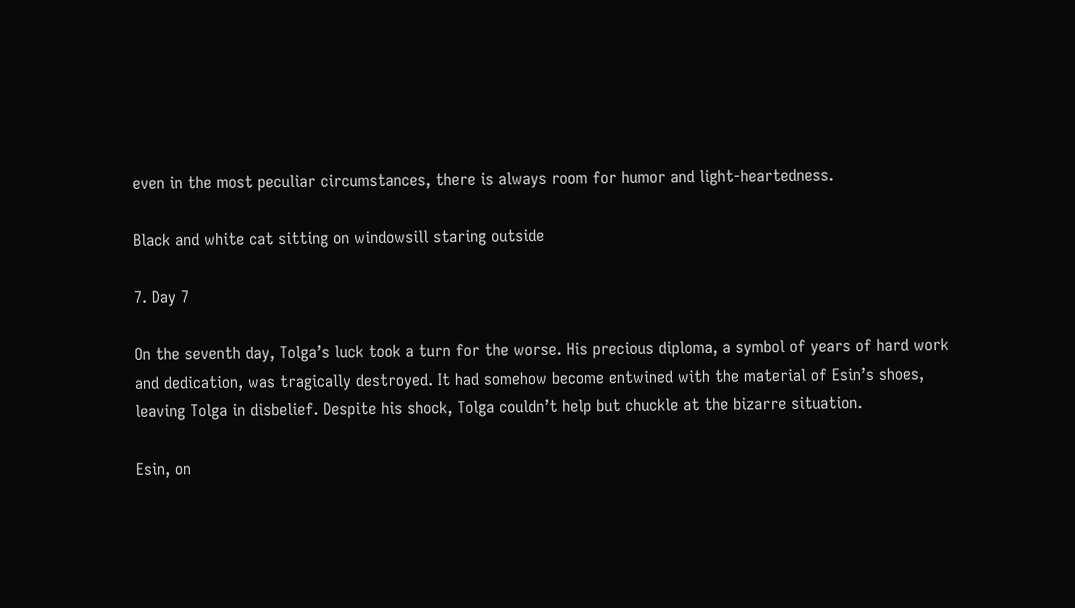even in the most peculiar circumstances, there is always room for humor and light-heartedness.

Black and white cat sitting on windowsill staring outside

7. Day 7

On the seventh day, Tolga’s luck took a turn for the worse. His precious diploma, a symbol of years of hard work and dedication, was tragically destroyed. It had somehow become entwined with the material of Esin’s shoes, leaving Tolga in disbelief. Despite his shock, Tolga couldn’t help but chuckle at the bizarre situation.

Esin, on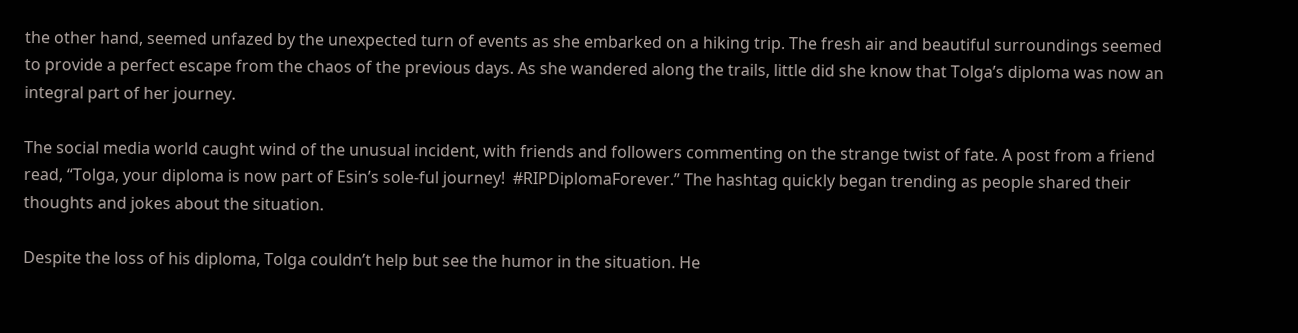the other hand, seemed unfazed by the unexpected turn of events as she embarked on a hiking trip. The fresh air and beautiful surroundings seemed to provide a perfect escape from the chaos of the previous days. As she wandered along the trails, little did she know that Tolga’s diploma was now an integral part of her journey.

The social media world caught wind of the unusual incident, with friends and followers commenting on the strange twist of fate. A post from a friend read, “Tolga, your diploma is now part of Esin’s sole-ful journey!  #RIPDiplomaForever.” The hashtag quickly began trending as people shared their thoughts and jokes about the situation.

Despite the loss of his diploma, Tolga couldn’t help but see the humor in the situation. He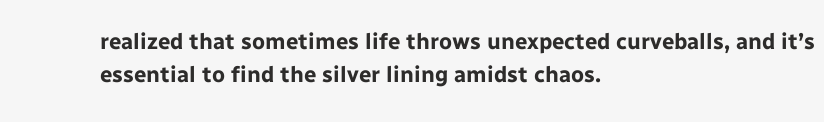realized that sometimes life throws unexpected curveballs, and it’s essential to find the silver lining amidst chaos.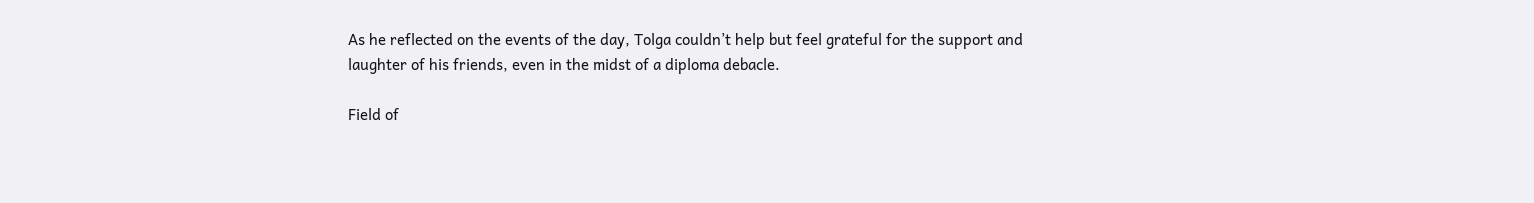As he reflected on the events of the day, Tolga couldn’t help but feel grateful for the support and laughter of his friends, even in the midst of a diploma debacle.

Field of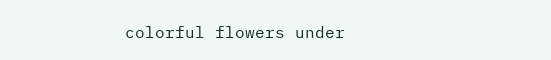colorful flowers under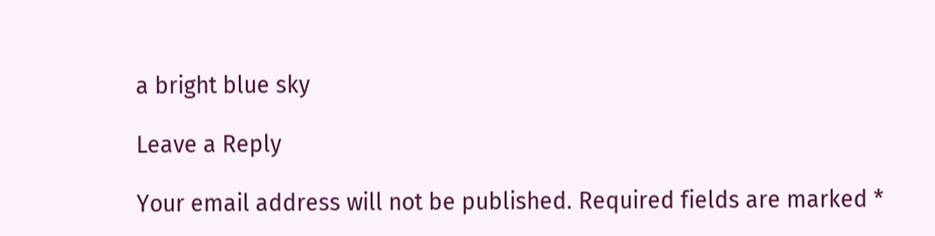a bright blue sky

Leave a Reply

Your email address will not be published. Required fields are marked *